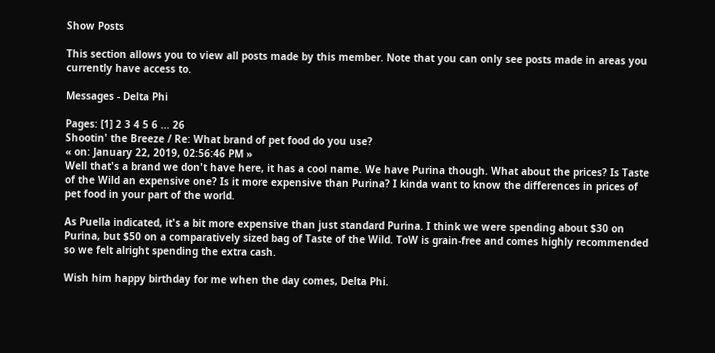Show Posts

This section allows you to view all posts made by this member. Note that you can only see posts made in areas you currently have access to.

Messages - Delta Phi

Pages: [1] 2 3 4 5 6 ... 26
Shootin' the Breeze / Re: What brand of pet food do you use?
« on: January 22, 2019, 02:56:46 PM »
Well that's a brand we don't have here, it has a cool name. We have Purina though. What about the prices? Is Taste of the Wild an expensive one? Is it more expensive than Purina? I kinda want to know the differences in prices of pet food in your part of the world.

As Puella indicated, it's a bit more expensive than just standard Purina. I think we were spending about $30 on Purina, but $50 on a comparatively sized bag of Taste of the Wild. ToW is grain-free and comes highly recommended so we felt alright spending the extra cash.

Wish him happy birthday for me when the day comes, Delta Phi.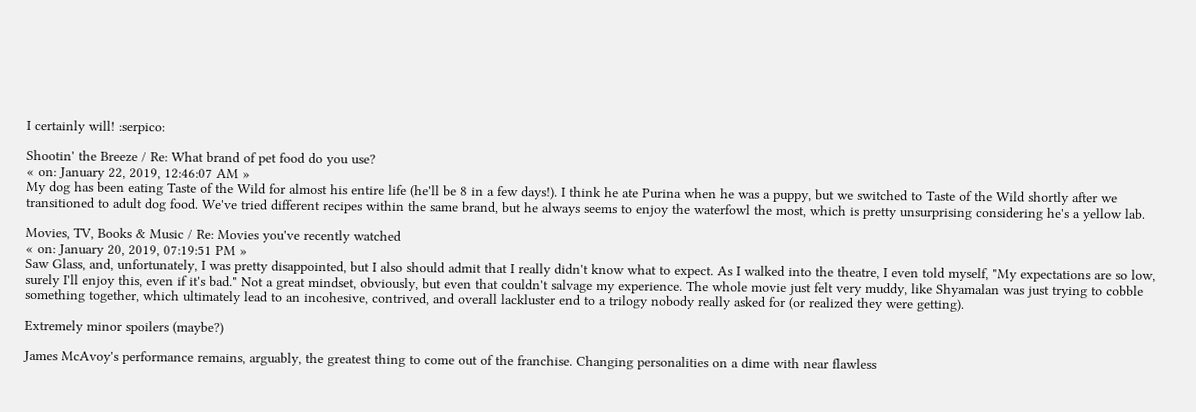I certainly will! :serpico:

Shootin' the Breeze / Re: What brand of pet food do you use?
« on: January 22, 2019, 12:46:07 AM »
My dog has been eating Taste of the Wild for almost his entire life (he'll be 8 in a few days!). I think he ate Purina when he was a puppy, but we switched to Taste of the Wild shortly after we transitioned to adult dog food. We've tried different recipes within the same brand, but he always seems to enjoy the waterfowl the most, which is pretty unsurprising considering he's a yellow lab.

Movies, TV, Books & Music / Re: Movies you've recently watched
« on: January 20, 2019, 07:19:51 PM »
Saw Glass, and, unfortunately, I was pretty disappointed, but I also should admit that I really didn't know what to expect. As I walked into the theatre, I even told myself, "My expectations are so low, surely I'll enjoy this, even if it's bad." Not a great mindset, obviously, but even that couldn't salvage my experience. The whole movie just felt very muddy, like Shyamalan was just trying to cobble something together, which ultimately lead to an incohesive, contrived, and overall lackluster end to a trilogy nobody really asked for (or realized they were getting).

Extremely minor spoilers (maybe?)

James McAvoy's performance remains, arguably, the greatest thing to come out of the franchise. Changing personalities on a dime with near flawless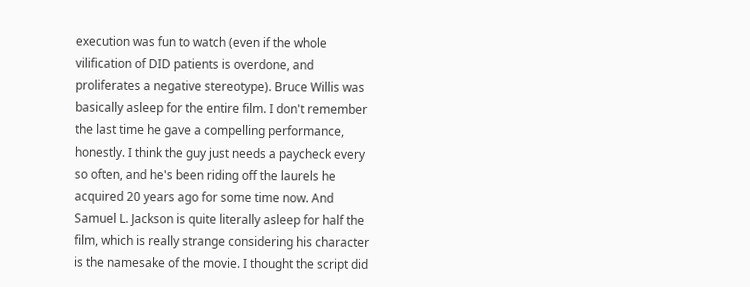execution was fun to watch (even if the whole vilification of DID patients is overdone, and proliferates a negative stereotype). Bruce Willis was basically asleep for the entire film. I don't remember the last time he gave a compelling performance, honestly. I think the guy just needs a paycheck every so often, and he's been riding off the laurels he acquired 20 years ago for some time now. And Samuel L. Jackson is quite literally asleep for half the film, which is really strange considering his character is the namesake of the movie. I thought the script did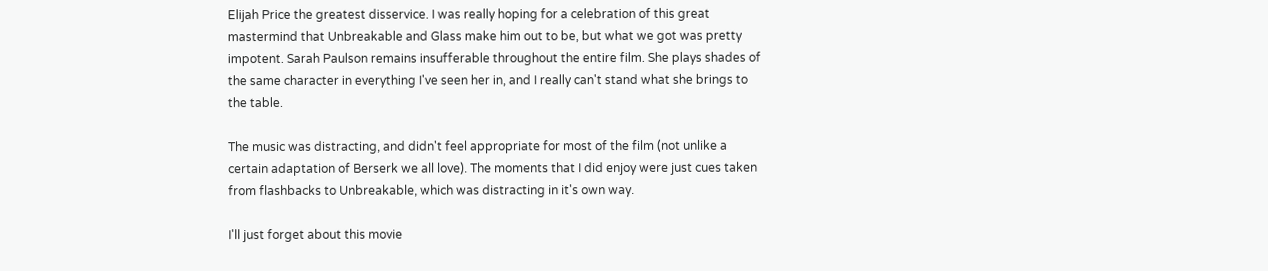Elijah Price the greatest disservice. I was really hoping for a celebration of this great mastermind that Unbreakable and Glass make him out to be, but what we got was pretty impotent. Sarah Paulson remains insufferable throughout the entire film. She plays shades of the same character in everything I've seen her in, and I really can't stand what she brings to the table.

The music was distracting, and didn't feel appropriate for most of the film (not unlike a certain adaptation of Berserk we all love). The moments that I did enjoy were just cues taken from flashbacks to Unbreakable, which was distracting in it's own way.

I'll just forget about this movie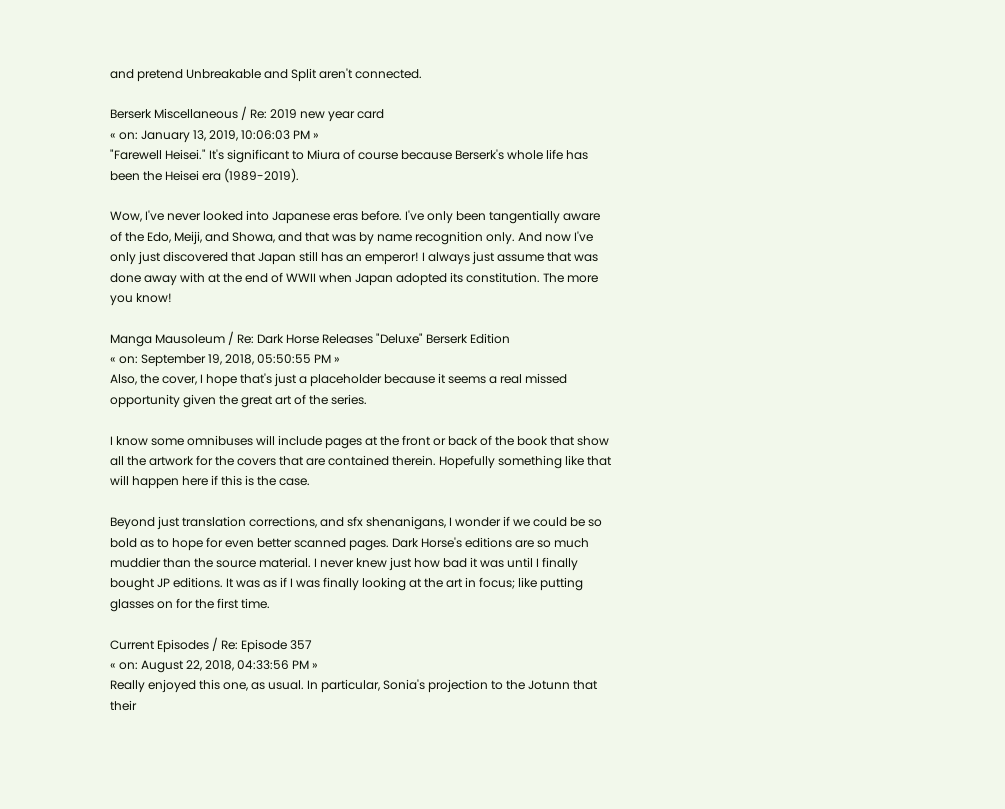and pretend Unbreakable and Split aren't connected.

Berserk Miscellaneous / Re: 2019 new year card
« on: January 13, 2019, 10:06:03 PM »
"Farewell Heisei." It's significant to Miura of course because Berserk's whole life has been the Heisei era (1989-2019).

Wow, I've never looked into Japanese eras before. I've only been tangentially aware of the Edo, Meiji, and Showa, and that was by name recognition only. And now I've only just discovered that Japan still has an emperor! I always just assume that was done away with at the end of WWII when Japan adopted its constitution. The more you know!

Manga Mausoleum / Re: Dark Horse Releases "Deluxe" Berserk Edition
« on: September 19, 2018, 05:50:55 PM »
Also, the cover, I hope that's just a placeholder because it seems a real missed opportunity given the great art of the series.

I know some omnibuses will include pages at the front or back of the book that show all the artwork for the covers that are contained therein. Hopefully something like that will happen here if this is the case.

Beyond just translation corrections, and sfx shenanigans, I wonder if we could be so bold as to hope for even better scanned pages. Dark Horse's editions are so much muddier than the source material. I never knew just how bad it was until I finally bought JP editions. It was as if I was finally looking at the art in focus; like putting glasses on for the first time.

Current Episodes / Re: Episode 357
« on: August 22, 2018, 04:33:56 PM »
Really enjoyed this one, as usual. In particular, Sonia's projection to the Jotunn that their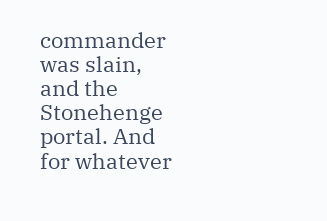commander was slain, and the Stonehenge portal. And for whatever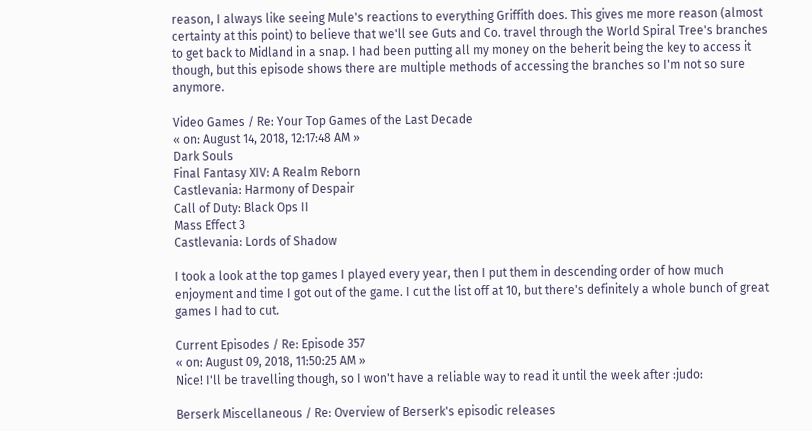reason, I always like seeing Mule's reactions to everything Griffith does. This gives me more reason (almost certainty at this point) to believe that we'll see Guts and Co. travel through the World Spiral Tree's branches to get back to Midland in a snap. I had been putting all my money on the beherit being the key to access it though, but this episode shows there are multiple methods of accessing the branches so I'm not so sure anymore.

Video Games / Re: Your Top Games of the Last Decade
« on: August 14, 2018, 12:17:48 AM »
Dark Souls
Final Fantasy XIV: A Realm Reborn
Castlevania: Harmony of Despair
Call of Duty: Black Ops II
Mass Effect 3
Castlevania: Lords of Shadow

I took a look at the top games I played every year, then I put them in descending order of how much enjoyment and time I got out of the game. I cut the list off at 10, but there's definitely a whole bunch of great games I had to cut.

Current Episodes / Re: Episode 357
« on: August 09, 2018, 11:50:25 AM »
Nice! I'll be travelling though, so I won't have a reliable way to read it until the week after :judo:

Berserk Miscellaneous / Re: Overview of Berserk's episodic releases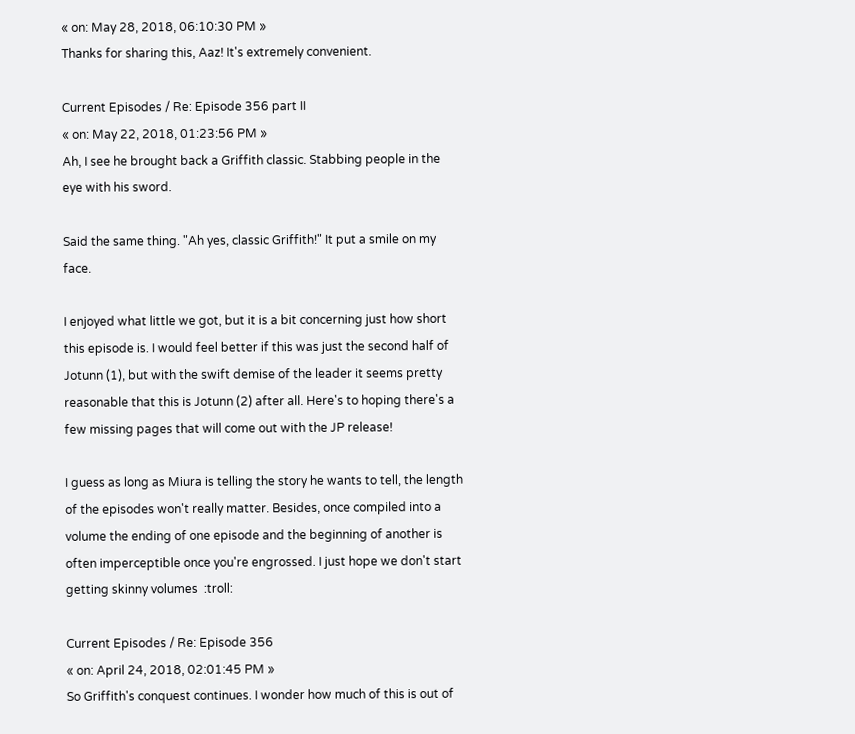« on: May 28, 2018, 06:10:30 PM »
Thanks for sharing this, Aaz! It's extremely convenient.

Current Episodes / Re: Episode 356 part II
« on: May 22, 2018, 01:23:56 PM »
Ah, I see he brought back a Griffith classic. Stabbing people in the eye with his sword.

Said the same thing. "Ah yes, classic Griffith!" It put a smile on my face.

I enjoyed what little we got, but it is a bit concerning just how short this episode is. I would feel better if this was just the second half of Jotunn (1), but with the swift demise of the leader it seems pretty reasonable that this is Jotunn (2) after all. Here's to hoping there's a few missing pages that will come out with the JP release!

I guess as long as Miura is telling the story he wants to tell, the length of the episodes won't really matter. Besides, once compiled into a volume the ending of one episode and the beginning of another is often imperceptible once you're engrossed. I just hope we don't start getting skinny volumes  :troll:

Current Episodes / Re: Episode 356
« on: April 24, 2018, 02:01:45 PM »
So Griffith's conquest continues. I wonder how much of this is out of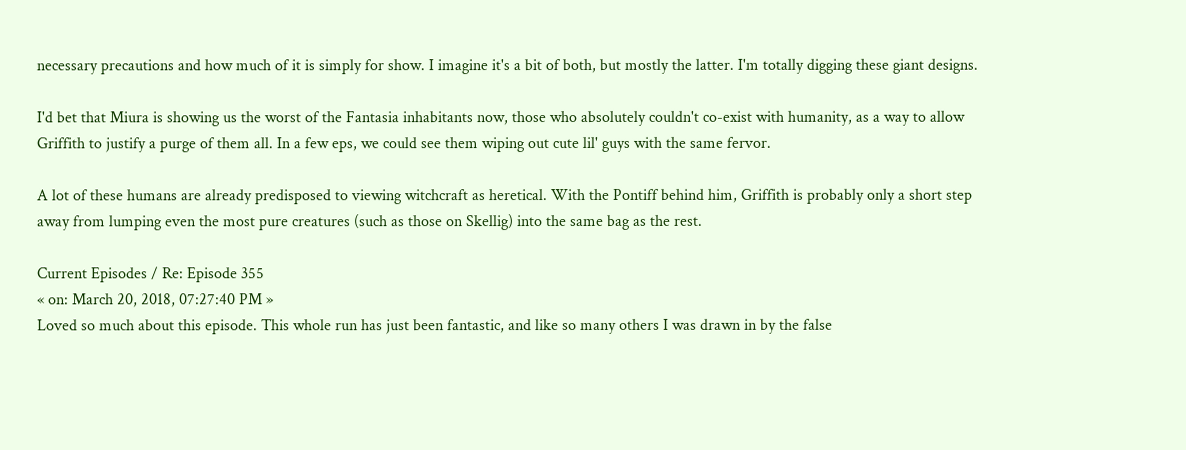necessary precautions and how much of it is simply for show. I imagine it's a bit of both, but mostly the latter. I'm totally digging these giant designs.

I'd bet that Miura is showing us the worst of the Fantasia inhabitants now, those who absolutely couldn't co-exist with humanity, as a way to allow Griffith to justify a purge of them all. In a few eps, we could see them wiping out cute lil' guys with the same fervor.

A lot of these humans are already predisposed to viewing witchcraft as heretical. With the Pontiff behind him, Griffith is probably only a short step away from lumping even the most pure creatures (such as those on Skellig) into the same bag as the rest.

Current Episodes / Re: Episode 355
« on: March 20, 2018, 07:27:40 PM »
Loved so much about this episode. This whole run has just been fantastic, and like so many others I was drawn in by the false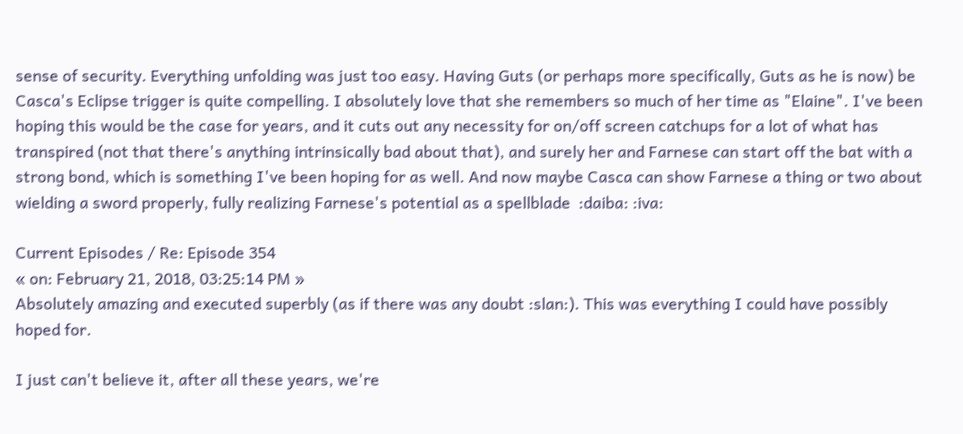sense of security. Everything unfolding was just too easy. Having Guts (or perhaps more specifically, Guts as he is now) be Casca's Eclipse trigger is quite compelling. I absolutely love that she remembers so much of her time as "Elaine". I've been hoping this would be the case for years, and it cuts out any necessity for on/off screen catchups for a lot of what has transpired (not that there's anything intrinsically bad about that), and surely her and Farnese can start off the bat with a strong bond, which is something I've been hoping for as well. And now maybe Casca can show Farnese a thing or two about wielding a sword properly, fully realizing Farnese's potential as a spellblade  :daiba: :iva:

Current Episodes / Re: Episode 354
« on: February 21, 2018, 03:25:14 PM »
Absolutely amazing and executed superbly (as if there was any doubt :slan:). This was everything I could have possibly hoped for.

I just can't believe it, after all these years, we're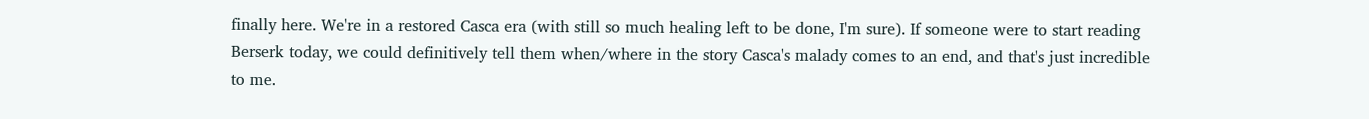finally here. We're in a restored Casca era (with still so much healing left to be done, I'm sure). If someone were to start reading Berserk today, we could definitively tell them when/where in the story Casca's malady comes to an end, and that's just incredible to me.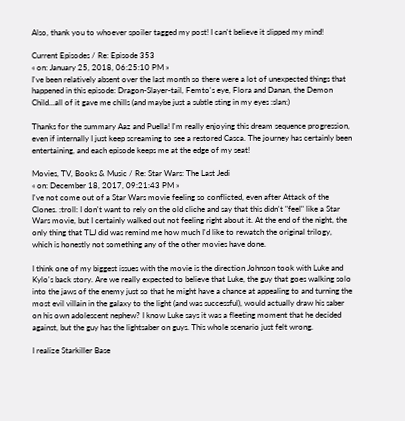Also, thank you to whoever spoiler tagged my post! I can't believe it slipped my mind!

Current Episodes / Re: Episode 353
« on: January 25, 2018, 06:25:10 PM »
I've been relatively absent over the last month so there were a lot of unexpected things that happened in this episode: Dragon-Slayer-tail, Femto's eye, Flora and Danan, the Demon Child...all of it gave me chills (and maybe just a subtle sting in my eyes :slan:)

Thanks for the summary Aaz and Puella! I'm really enjoying this dream sequence progression, even if internally I just keep screaming to see a restored Casca. The journey has certainly been entertaining, and each episode keeps me at the edge of my seat!

Movies, TV, Books & Music / Re: Star Wars: The Last Jedi
« on: December 18, 2017, 09:21:43 PM »
I've not come out of a Star Wars movie feeling so conflicted, even after Attack of the Clones. :troll: I don't want to rely on the old cliche and say that this didn't "feel" like a Star Wars movie, but I certainly walked out not feeling right about it. At the end of the night, the only thing that TLJ did was remind me how much I'd like to rewatch the original trilogy, which is honestly not something any of the other movies have done.

I think one of my biggest issues with the movie is the direction Johnson took with Luke and Kylo's back story. Are we really expected to believe that Luke, the guy that goes walking solo into the jaws of the enemy just so that he might have a chance at appealing to and turning the most evil villain in the galaxy to the light (and was successful), would actually draw his saber on his own adolescent nephew? I know Luke says it was a fleeting moment that he decided against, but the guy has the lightsaber on guys. This whole scenario just felt wrong.

I realize Starkiller Base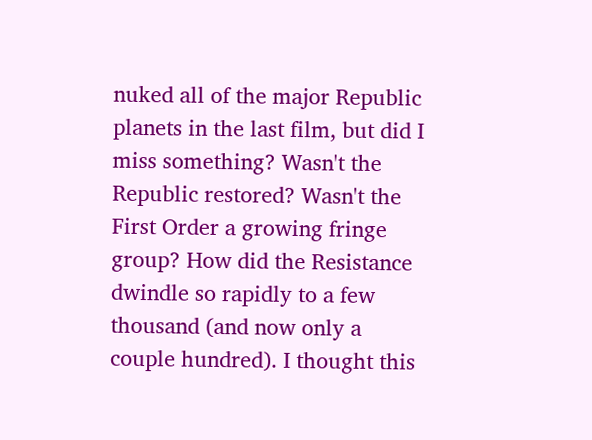nuked all of the major Republic planets in the last film, but did I miss something? Wasn't the Republic restored? Wasn't the First Order a growing fringe group? How did the Resistance dwindle so rapidly to a few thousand (and now only a couple hundred). I thought this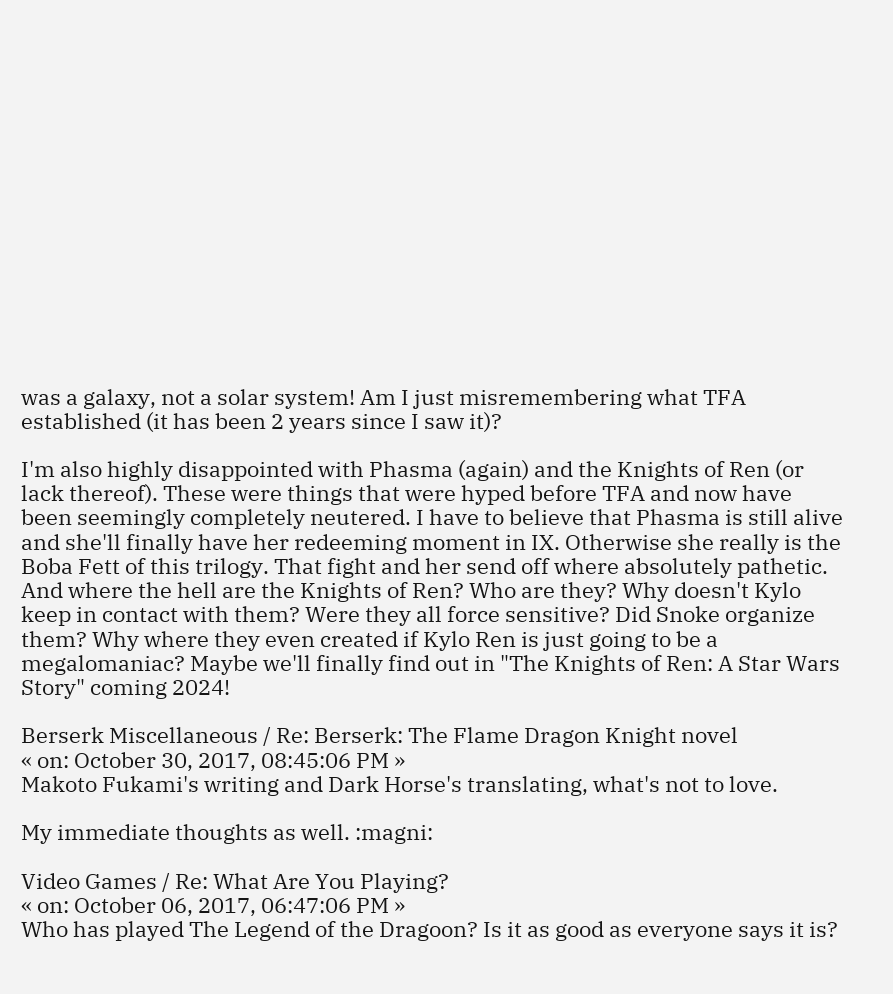was a galaxy, not a solar system! Am I just misremembering what TFA established (it has been 2 years since I saw it)?

I'm also highly disappointed with Phasma (again) and the Knights of Ren (or lack thereof). These were things that were hyped before TFA and now have been seemingly completely neutered. I have to believe that Phasma is still alive and she'll finally have her redeeming moment in IX. Otherwise she really is the Boba Fett of this trilogy. That fight and her send off where absolutely pathetic. And where the hell are the Knights of Ren? Who are they? Why doesn't Kylo keep in contact with them? Were they all force sensitive? Did Snoke organize them? Why where they even created if Kylo Ren is just going to be a megalomaniac? Maybe we'll finally find out in "The Knights of Ren: A Star Wars Story" coming 2024!

Berserk Miscellaneous / Re: Berserk: The Flame Dragon Knight novel
« on: October 30, 2017, 08:45:06 PM »
Makoto Fukami's writing and Dark Horse's translating, what's not to love.

My immediate thoughts as well. :magni:

Video Games / Re: What Are You Playing?
« on: October 06, 2017, 06:47:06 PM »
Who has played The Legend of the Dragoon? Is it as good as everyone says it is?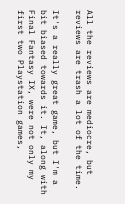All the reviews are mediocre, but reviews are trash a lot of the time.

It's a really great game, but I'm a bit biased towards it. It, along with Final Fantasy IX, were not only my first two Playstation games,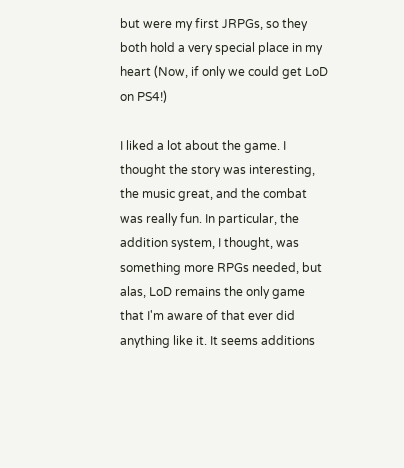but were my first JRPGs, so they both hold a very special place in my heart (Now, if only we could get LoD on PS4!)

I liked a lot about the game. I thought the story was interesting, the music great, and the combat was really fun. In particular, the addition system, I thought, was something more RPGs needed, but alas, LoD remains the only game that I'm aware of that ever did anything like it. It seems additions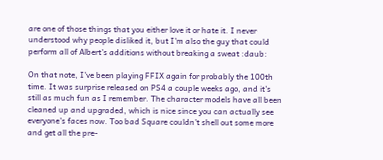are one of those things that you either love it or hate it. I never understood why people disliked it, but I'm also the guy that could perform all of Albert's additions without breaking a sweat :daub:

On that note, I've been playing FFIX again for probably the 100th time. It was surprise released on PS4 a couple weeks ago, and it's still as much fun as I remember. The character models have all been cleaned up and upgraded, which is nice since you can actually see everyone's faces now. Too bad Square couldn't shell out some more and get all the pre-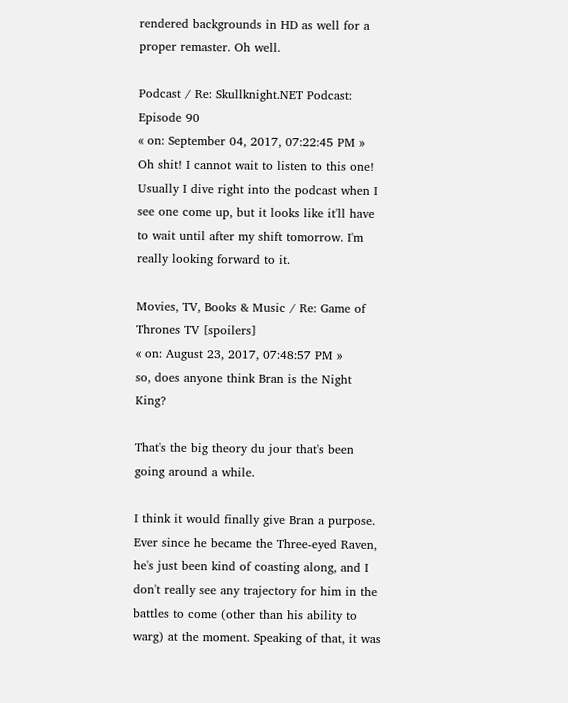rendered backgrounds in HD as well for a proper remaster. Oh well.

Podcast / Re: Skullknight.NET Podcast: Episode 90
« on: September 04, 2017, 07:22:45 PM »
Oh shit! I cannot wait to listen to this one! Usually I dive right into the podcast when I see one come up, but it looks like it'll have to wait until after my shift tomorrow. I'm really looking forward to it.

Movies, TV, Books & Music / Re: Game of Thrones TV [spoilers]
« on: August 23, 2017, 07:48:57 PM »
so, does anyone think Bran is the Night King?

That's the big theory du jour that's been going around a while.

I think it would finally give Bran a purpose. Ever since he became the Three-eyed Raven, he's just been kind of coasting along, and I don't really see any trajectory for him in the battles to come (other than his ability to warg) at the moment. Speaking of that, it was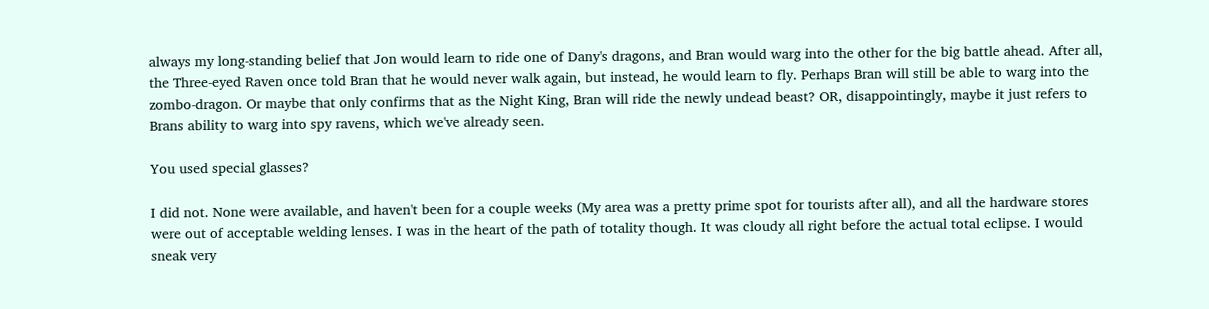always my long-standing belief that Jon would learn to ride one of Dany's dragons, and Bran would warg into the other for the big battle ahead. After all, the Three-eyed Raven once told Bran that he would never walk again, but instead, he would learn to fly. Perhaps Bran will still be able to warg into the zombo-dragon. Or maybe that only confirms that as the Night King, Bran will ride the newly undead beast? OR, disappointingly, maybe it just refers to Brans ability to warg into spy ravens, which we've already seen.

You used special glasses?

I did not. None were available, and haven't been for a couple weeks (My area was a pretty prime spot for tourists after all), and all the hardware stores were out of acceptable welding lenses. I was in the heart of the path of totality though. It was cloudy all right before the actual total eclipse. I would sneak very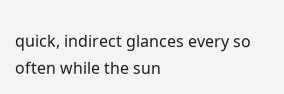quick, indirect glances every so often while the sun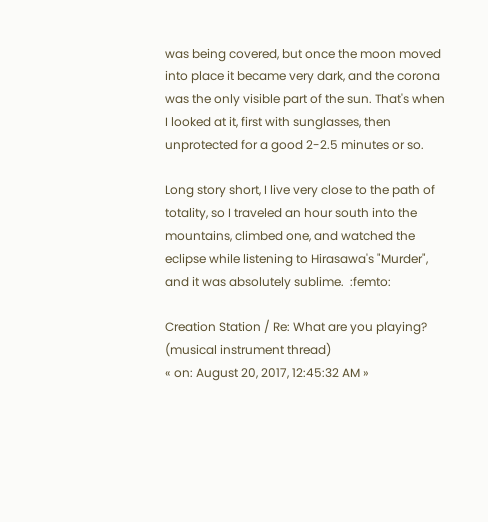was being covered, but once the moon moved into place it became very dark, and the corona was the only visible part of the sun. That's when I looked at it, first with sunglasses, then unprotected for a good 2-2.5 minutes or so.

Long story short, I live very close to the path of totality, so I traveled an hour south into the mountains, climbed one, and watched the eclipse while listening to Hirasawa's "Murder", and it was absolutely sublime.  :femto:

Creation Station / Re: What are you playing? (musical instrument thread)
« on: August 20, 2017, 12:45:32 AM »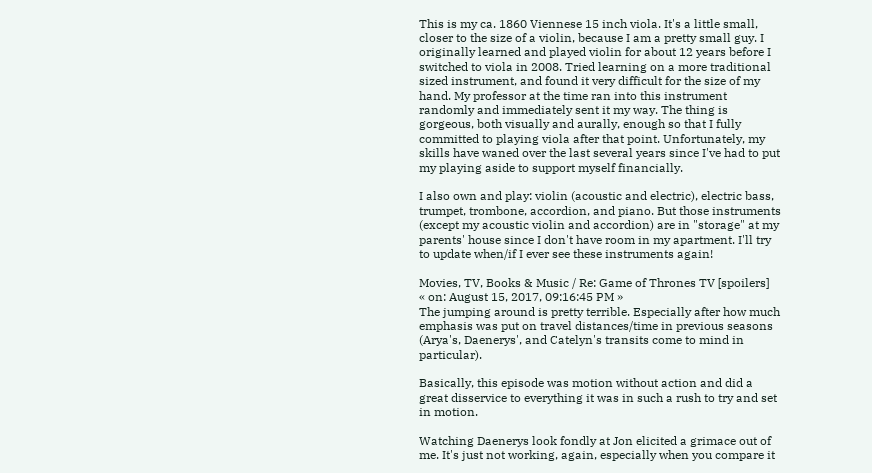This is my ca. 1860 Viennese 15 inch viola. It's a little small, closer to the size of a violin, because I am a pretty small guy. I originally learned and played violin for about 12 years before I switched to viola in 2008. Tried learning on a more traditional sized instrument, and found it very difficult for the size of my hand. My professor at the time ran into this instrument randomly and immediately sent it my way. The thing is gorgeous, both visually and aurally, enough so that I fully committed to playing viola after that point. Unfortunately, my skills have waned over the last several years since I've had to put my playing aside to support myself financially.

I also own and play: violin (acoustic and electric), electric bass, trumpet, trombone, accordion, and piano. But those instruments (except my acoustic violin and accordion) are in "storage" at my parents' house since I don't have room in my apartment. I'll try to update when/if I ever see these instruments again!

Movies, TV, Books & Music / Re: Game of Thrones TV [spoilers]
« on: August 15, 2017, 09:16:45 PM »
The jumping around is pretty terrible. Especially after how much emphasis was put on travel distances/time in previous seasons (Arya's, Daenerys', and Catelyn's transits come to mind in particular).

Basically, this episode was motion without action and did a great disservice to everything it was in such a rush to try and set in motion.

Watching Daenerys look fondly at Jon elicited a grimace out of me. It's just not working, again, especially when you compare it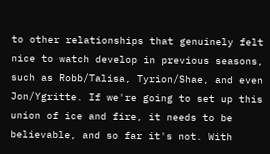to other relationships that genuinely felt nice to watch develop in previous seasons, such as Robb/Talisa, Tyrion/Shae, and even Jon/Ygritte. If we're going to set up this union of ice and fire, it needs to be believable, and so far it's not. With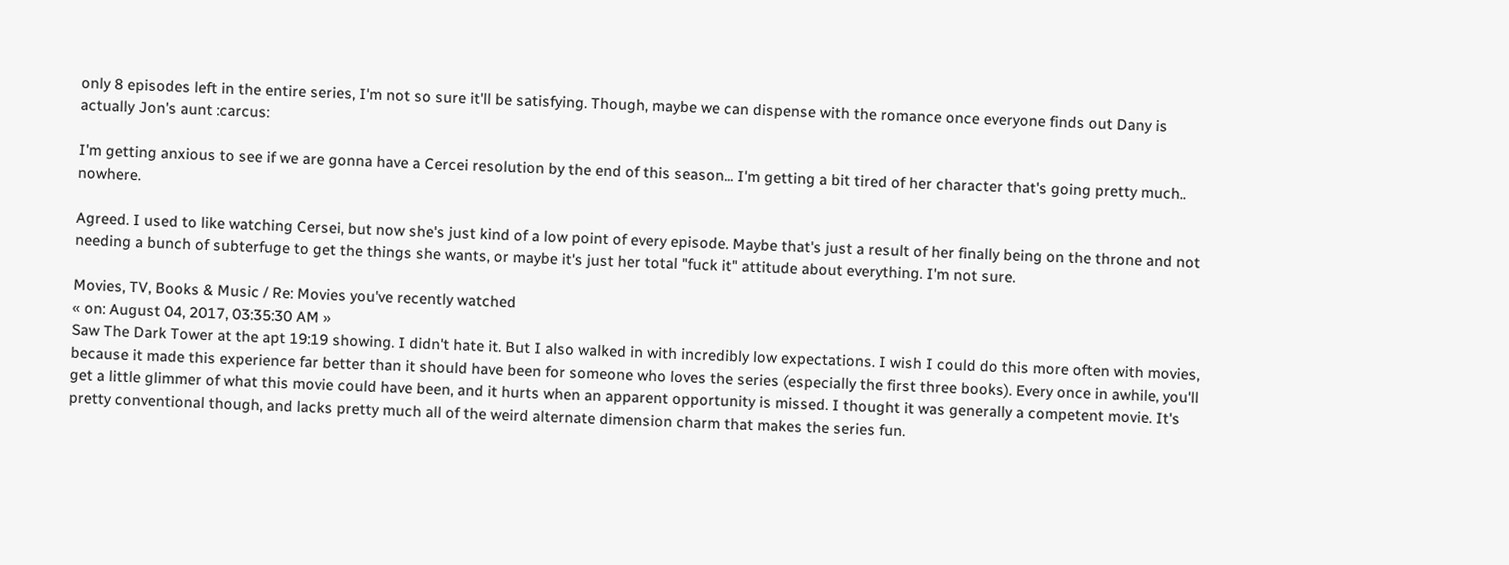only 8 episodes left in the entire series, I'm not so sure it'll be satisfying. Though, maybe we can dispense with the romance once everyone finds out Dany is actually Jon's aunt :carcus:

I'm getting anxious to see if we are gonna have a Cercei resolution by the end of this season... I'm getting a bit tired of her character that's going pretty much.. nowhere.

Agreed. I used to like watching Cersei, but now she's just kind of a low point of every episode. Maybe that's just a result of her finally being on the throne and not needing a bunch of subterfuge to get the things she wants, or maybe it's just her total "fuck it" attitude about everything. I'm not sure.

Movies, TV, Books & Music / Re: Movies you've recently watched
« on: August 04, 2017, 03:35:30 AM »
Saw The Dark Tower at the apt 19:19 showing. I didn't hate it. But I also walked in with incredibly low expectations. I wish I could do this more often with movies, because it made this experience far better than it should have been for someone who loves the series (especially the first three books). Every once in awhile, you'll get a little glimmer of what this movie could have been, and it hurts when an apparent opportunity is missed. I thought it was generally a competent movie. It's pretty conventional though, and lacks pretty much all of the weird alternate dimension charm that makes the series fun.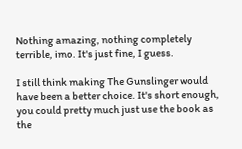Nothing amazing, nothing completely terrible, imo. It's just fine, I guess.

I still think making The Gunslinger would have been a better choice. It's short enough, you could pretty much just use the book as the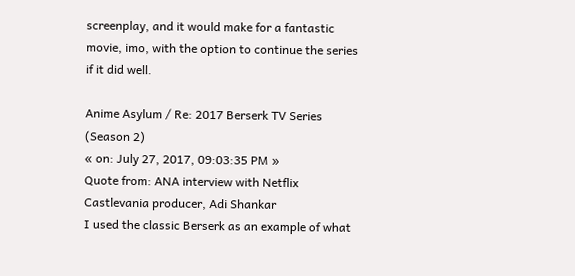screenplay, and it would make for a fantastic movie, imo, with the option to continue the series if it did well.

Anime Asylum / Re: 2017 Berserk TV Series (Season 2)
« on: July 27, 2017, 09:03:35 PM »
Quote from: ANA interview with Netflix Castlevania producer, Adi Shankar
I used the classic Berserk as an example of what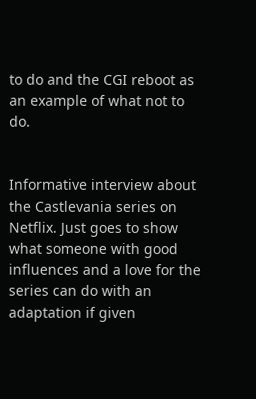to do and the CGI reboot as an example of what not to do.


Informative interview about the Castlevania series on Netflix. Just goes to show what someone with good influences and a love for the series can do with an adaptation if given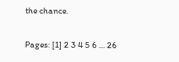the chance.

Pages: [1] 2 3 4 5 6 ... 26